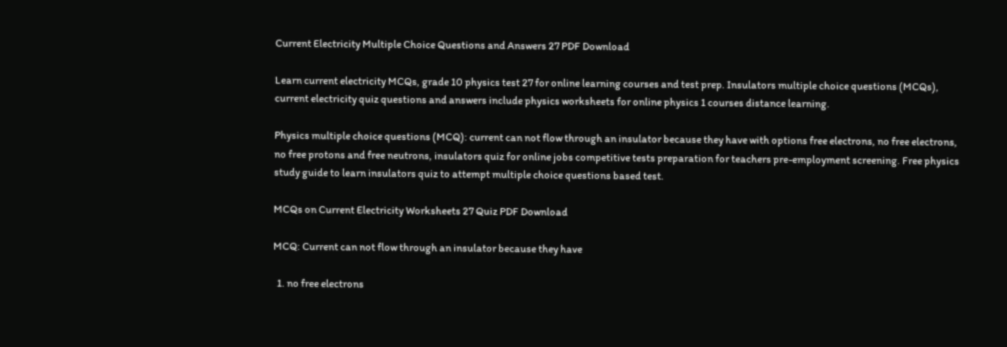Current Electricity Multiple Choice Questions and Answers 27 PDF Download

Learn current electricity MCQs, grade 10 physics test 27 for online learning courses and test prep. Insulators multiple choice questions (MCQs), current electricity quiz questions and answers include physics worksheets for online physics 1 courses distance learning.

Physics multiple choice questions (MCQ): current can not flow through an insulator because they have with options free electrons, no free electrons, no free protons and free neutrons, insulators quiz for online jobs competitive tests preparation for teachers pre-employment screening. Free physics study guide to learn insulators quiz to attempt multiple choice questions based test.

MCQs on Current Electricity Worksheets 27 Quiz PDF Download

MCQ: Current can not flow through an insulator because they have

  1. no free electrons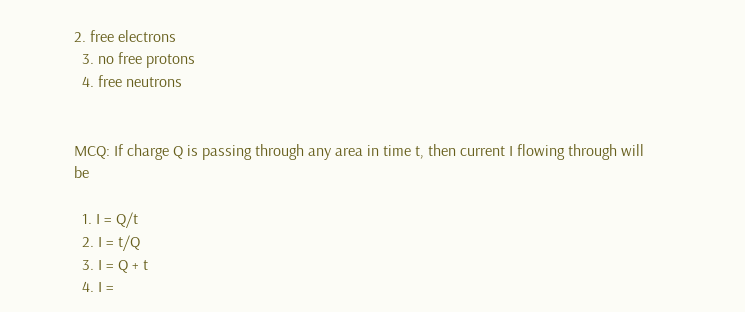2. free electrons
  3. no free protons
  4. free neutrons


MCQ: If charge Q is passing through any area in time t, then current I flowing through will be

  1. I = Q/t
  2. I = t/Q
  3. I = Q + t
  4. I =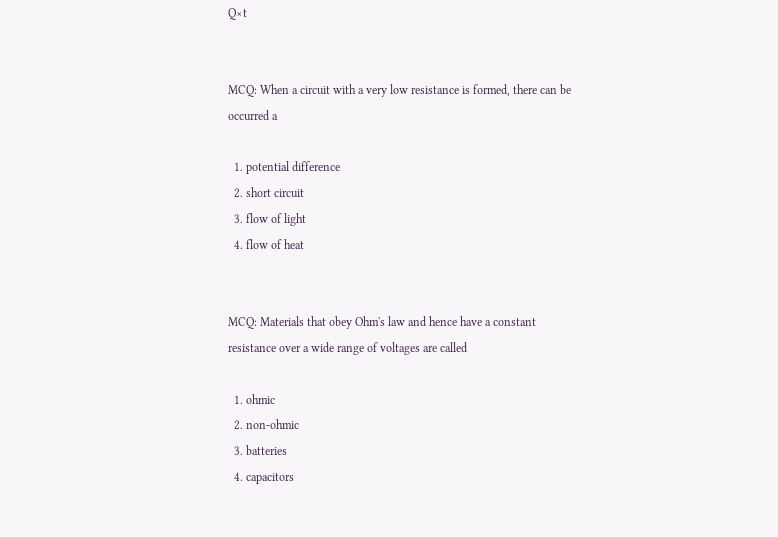Q×t


MCQ: When a circuit with a very low resistance is formed, there can be occurred a

  1. potential difference
  2. short circuit
  3. flow of light
  4. flow of heat


MCQ: Materials that obey Ohm's law and hence have a constant resistance over a wide range of voltages are called

  1. ohmic
  2. non-ohmic
  3. batteries
  4. capacitors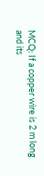MCQ: If a copper wire is 2 m long and its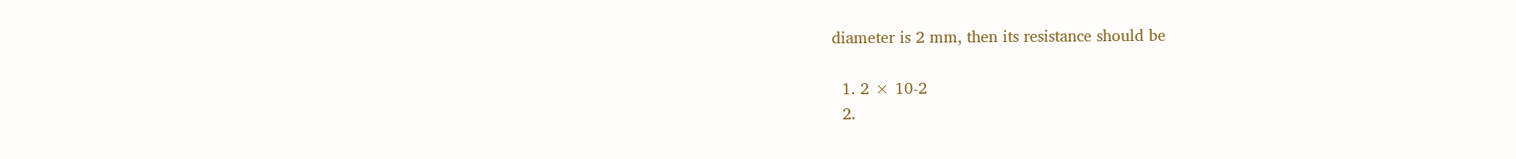diameter is 2 mm, then its resistance should be

  1. 2 × 10-2
  2.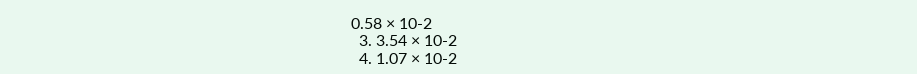0.58 × 10-2
  3. 3.54 × 10-2
  4. 1.07 × 10-2